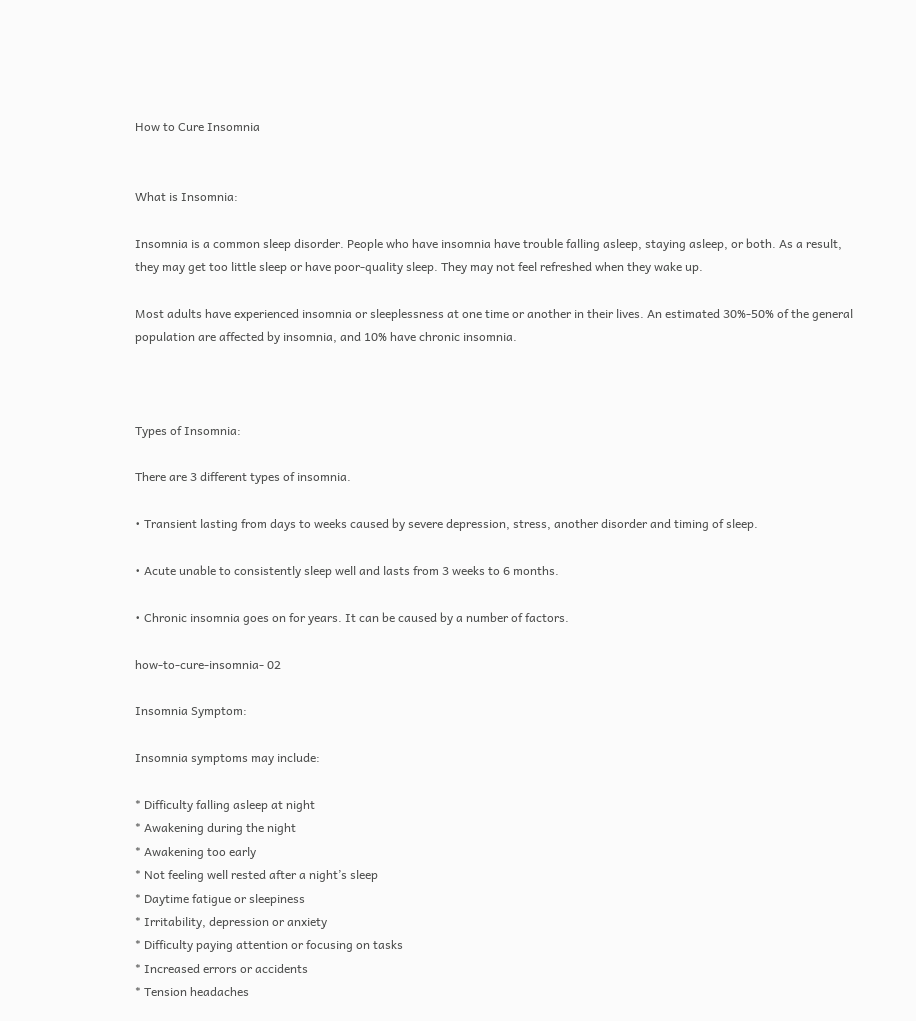How to Cure Insomnia


What is Insomnia:

Insomnia is a common sleep disorder. People who have insomnia have trouble falling asleep, staying asleep, or both. As a result, they may get too little sleep or have poor-quality sleep. They may not feel refreshed when they wake up.

Most adults have experienced insomnia or sleeplessness at one time or another in their lives. An estimated 30%-50% of the general population are affected by insomnia, and 10% have chronic insomnia.



Types of Insomnia:

There are 3 different types of insomnia.

• Transient lasting from days to weeks caused by severe depression, stress, another disorder and timing of sleep.

• Acute unable to consistently sleep well and lasts from 3 weeks to 6 months.

• Chronic insomnia goes on for years. It can be caused by a number of factors.

how-to-cure-insomnia- 02

Insomnia Symptom:

Insomnia symptoms may include:

* Difficulty falling asleep at night
* Awakening during the night
* Awakening too early
* Not feeling well rested after a night’s sleep
* Daytime fatigue or sleepiness
* Irritability, depression or anxiety
* Difficulty paying attention or focusing on tasks
* Increased errors or accidents
* Tension headaches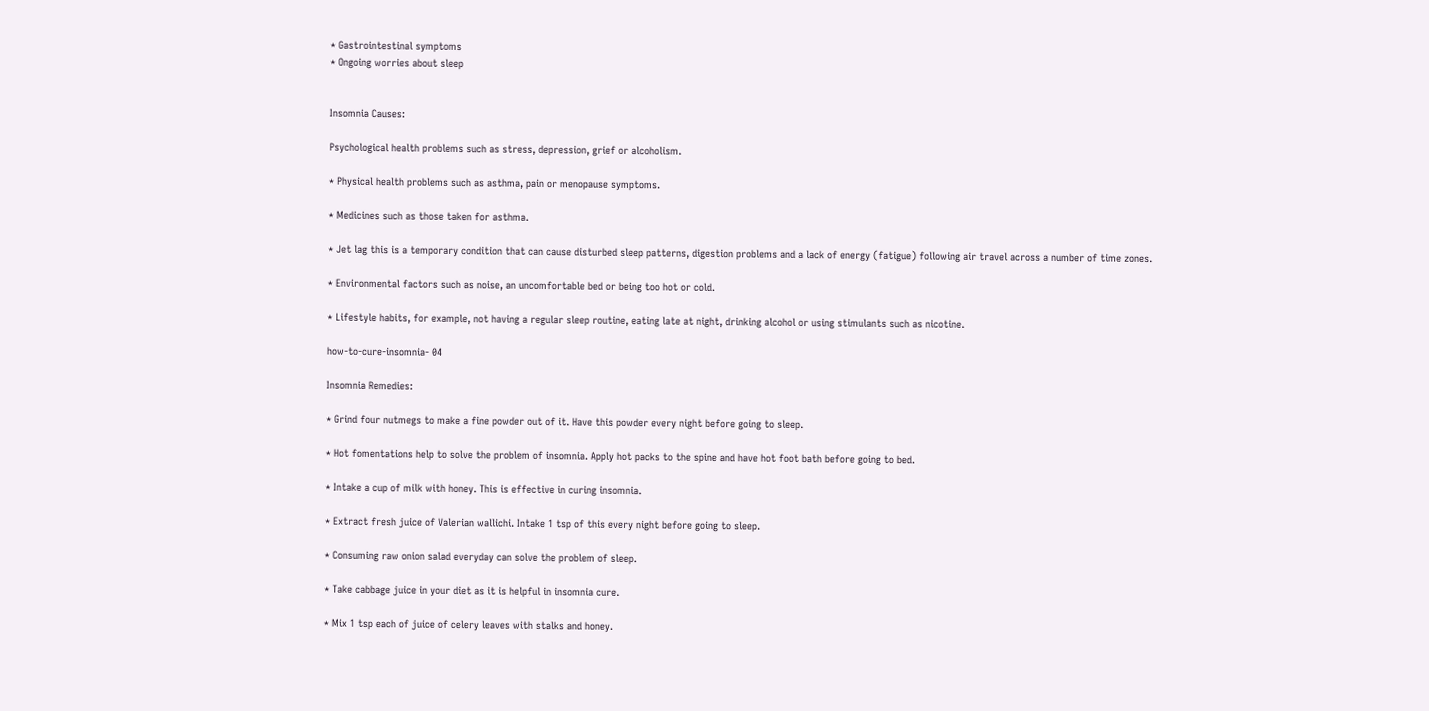* Gastrointestinal symptoms
* Ongoing worries about sleep


Insomnia Causes:

Psychological health problems such as stress, depression, grief or alcoholism.

* Physical health problems such as asthma, pain or menopause symptoms.

* Medicines such as those taken for asthma.

* Jet lag this is a temporary condition that can cause disturbed sleep patterns, digestion problems and a lack of energy (fatigue) following air travel across a number of time zones.

* Environmental factors such as noise, an uncomfortable bed or being too hot or cold.

* Lifestyle habits, for example, not having a regular sleep routine, eating late at night, drinking alcohol or using stimulants such as nicotine.

how-to-cure-insomnia- 04

Insomnia Remedies:

* Grind four nutmegs to make a fine powder out of it. Have this powder every night before going to sleep.

* Hot fomentations help to solve the problem of insomnia. Apply hot packs to the spine and have hot foot bath before going to bed.

* Intake a cup of milk with honey. This is effective in curing insomnia.

* Extract fresh juice of Valerian wallichi. Intake 1 tsp of this every night before going to sleep.

* Consuming raw onion salad everyday can solve the problem of sleep.

* Take cabbage juice in your diet as it is helpful in insomnia cure.

* Mix 1 tsp each of juice of celery leaves with stalks and honey.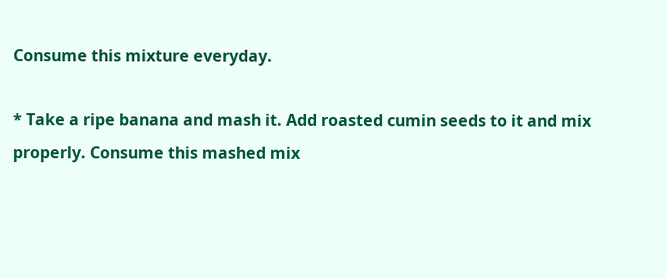Consume this mixture everyday.

* Take a ripe banana and mash it. Add roasted cumin seeds to it and mix properly. Consume this mashed mix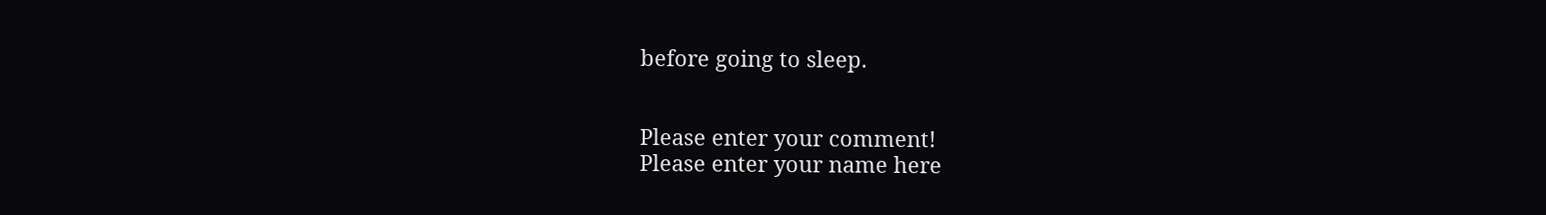before going to sleep.


Please enter your comment!
Please enter your name here